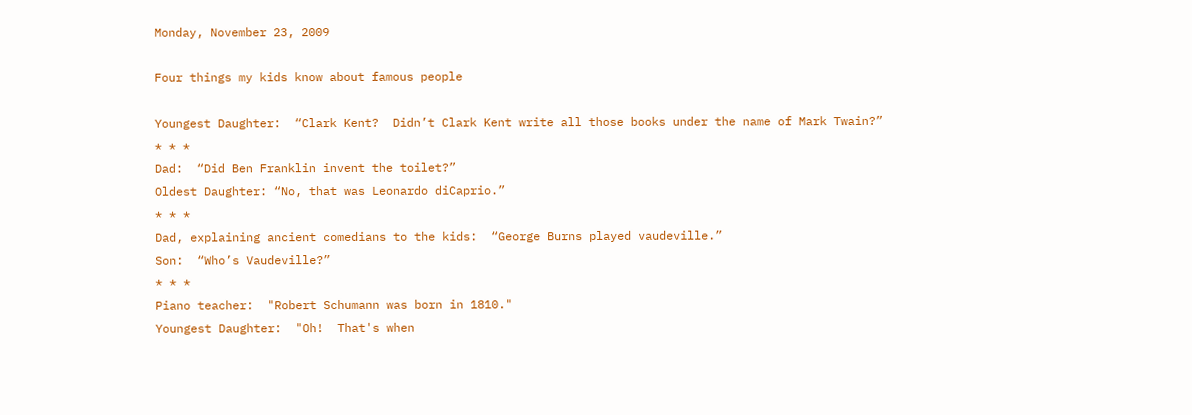Monday, November 23, 2009

Four things my kids know about famous people

Youngest Daughter:  “Clark Kent?  Didn’t Clark Kent write all those books under the name of Mark Twain?”
* * *
Dad:  “Did Ben Franklin invent the toilet?”
Oldest Daughter: “No, that was Leonardo diCaprio.”
* * *
Dad, explaining ancient comedians to the kids:  “George Burns played vaudeville.”
Son:  “Who’s Vaudeville?”
* * *
Piano teacher:  "Robert Schumann was born in 1810."
Youngest Daughter:  "Oh!  That's when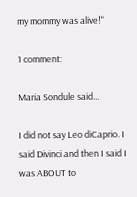my mommy was alive!"

1 comment:

Maria Sondule said...

I did not say Leo diCaprio. I said Divinci and then I said I was ABOUT to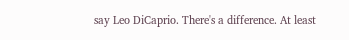say Leo DiCaprio. There's a difference. At least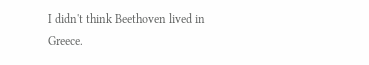I didn't think Beethoven lived in Greece.